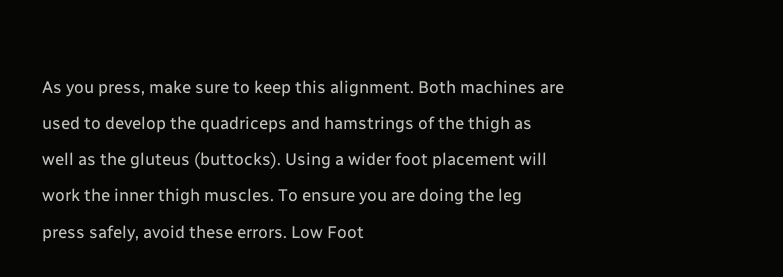As you press, make sure to keep this alignment. Both machines are used to develop the quadriceps and hamstrings of the thigh as well as the gluteus (buttocks). Using a wider foot placement will work the inner thigh muscles. To ensure you are doing the leg press safely, avoid these errors. Low Foot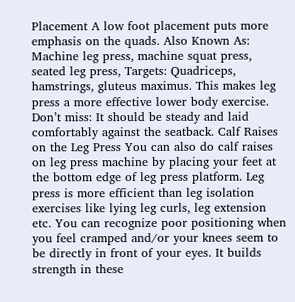Placement A low foot placement puts more emphasis on the quads. Also Known As: Machine leg press, machine squat press, seated leg press, Targets: Quadriceps, hamstrings, gluteus maximus. This makes leg press a more effective lower body exercise. Don’t miss: It should be steady and laid comfortably against the seatback. Calf Raises on the Leg Press You can also do calf raises on leg press machine by placing your feet at the bottom edge of leg press platform. Leg press is more efficient than leg isolation exercises like lying leg curls, leg extension etc. You can recognize poor positioning when you feel cramped and/or your knees seem to be directly in front of your eyes. It builds strength in these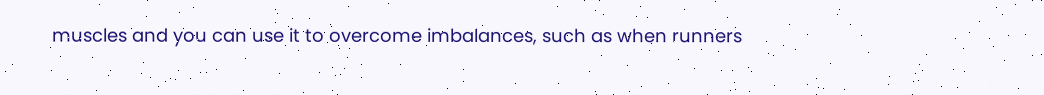muscles and you can use it to overcome imbalances, such as when runners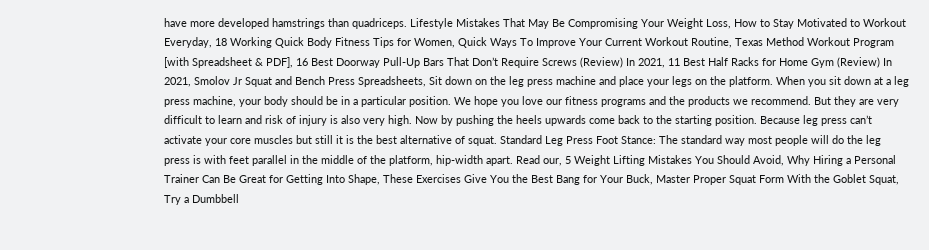have more developed hamstrings than quadriceps. Lifestyle Mistakes That May Be Compromising Your Weight Loss, How to Stay Motivated to Workout Everyday, 18 Working Quick Body Fitness Tips for Women, Quick Ways To Improve Your Current Workout Routine, Texas Method Workout Program [with Spreadsheet & PDF], 16 Best Doorway Pull-Up Bars That Don’t Require Screws (Review) In 2021, 11 Best Half Racks for Home Gym (Review) In 2021, Smolov Jr Squat and Bench Press Spreadsheets, Sit down on the leg press machine and place your legs on the platform. When you sit down at a leg press machine, your body should be in a particular position. We hope you love our fitness programs and the products we recommend. But they are very difficult to learn and risk of injury is also very high. Now by pushing the heels upwards come back to the starting position. Because leg press can’t activate your core muscles but still it is the best alternative of squat. Standard Leg Press Foot Stance: The standard way most people will do the leg press is with feet parallel in the middle of the platform, hip-width apart. Read our, 5 Weight Lifting Mistakes You Should Avoid, Why Hiring a Personal Trainer Can Be Great for Getting Into Shape, These Exercises Give You the Best Bang for Your Buck, Master Proper Squat Form With the Goblet Squat, Try a Dumbbell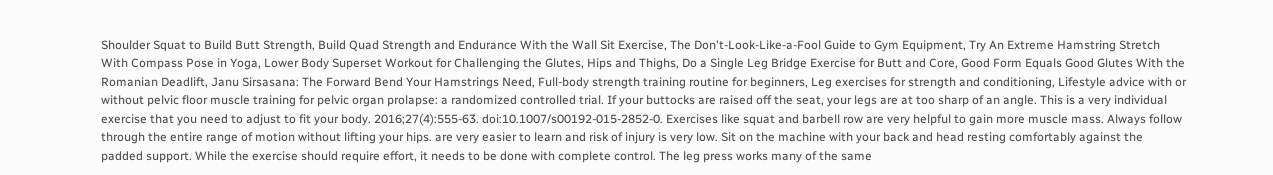Shoulder Squat to Build Butt Strength, Build Quad Strength and Endurance With the Wall Sit Exercise, The Don't-Look-Like-a-Fool Guide to Gym Equipment, Try An Extreme Hamstring Stretch With Compass Pose in Yoga, Lower Body Superset Workout for Challenging the Glutes, Hips and Thighs, Do a Single Leg Bridge Exercise for Butt and Core, Good Form Equals Good Glutes With the Romanian Deadlift, Janu Sirsasana: The Forward Bend Your Hamstrings Need, Full-body strength training routine for beginners, Leg exercises for strength and conditioning, Lifestyle advice with or without pelvic floor muscle training for pelvic organ prolapse: a randomized controlled trial. If your buttocks are raised off the seat, your legs are at too sharp of an angle. This is a very individual exercise that you need to adjust to fit your body. 2016;27(4):555-63. doi:10.1007/s00192-015-2852-0. Exercises like squat and barbell row are very helpful to gain more muscle mass. Always follow through the entire range of motion without lifting your hips. are very easier to learn and risk of injury is very low. Sit on the machine with your back and head resting comfortably against the padded support. While the exercise should require effort, it needs to be done with complete control. The leg press works many of the same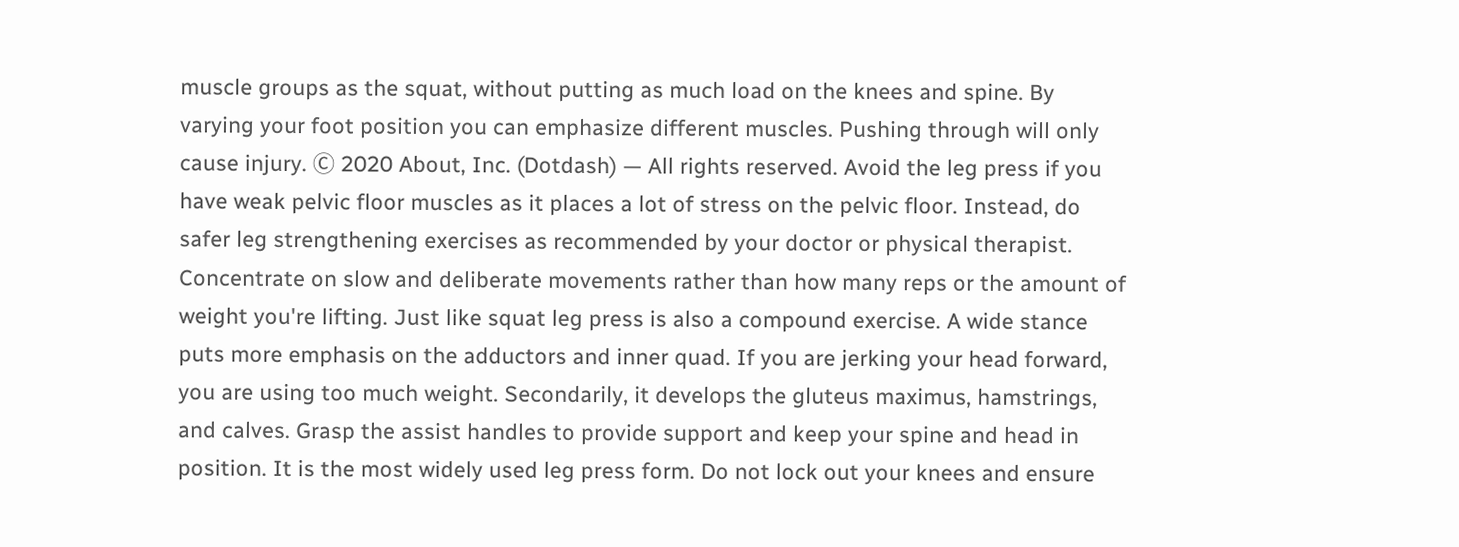muscle groups as the squat, without putting as much load on the knees and spine. By varying your foot position you can emphasize different muscles. Pushing through will only cause injury. Ⓒ 2020 About, Inc. (Dotdash) — All rights reserved. Avoid the leg press if you have weak pelvic floor muscles as it places a lot of stress on the pelvic floor. Instead, do safer leg strengthening exercises as recommended by your doctor or physical therapist. Concentrate on slow and deliberate movements rather than how many reps or the amount of weight you're lifting. Just like squat leg press is also a compound exercise. A wide stance puts more emphasis on the adductors and inner quad. If you are jerking your head forward, you are using too much weight. Secondarily, it develops the gluteus maximus, hamstrings, and calves. Grasp the assist handles to provide support and keep your spine and head in position. It is the most widely used leg press form. Do not lock out your knees and ensure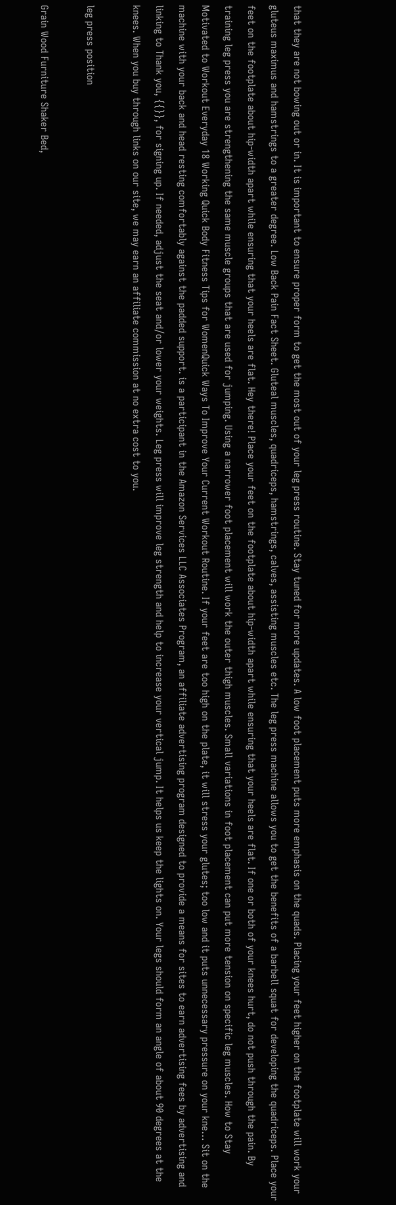that they are not bowing out or in. It is important to ensure proper form to get the most out of your leg press routine. Stay tuned for more updates. A low foot placement puts more emphasis on the quads. Placing your feet higher on the footplate will work your gluteus maximus and hamstrings to a greater degree. Low Back Pain Fact Sheet. Gluteal muscles, quadriceps, hamstrings, calves, assisting muscles etc. The leg press machine allows you to get the benefits of a barbell squat for developing the quadriceps. Place your feet on the footplate about hip-width apart while ensuring that your heels are flat. Hey there! Place your feet on the footplate about hip-width apart while ensuring that your heels are flat. If one or both of your knees hurt, do not push through the pain. By training leg press you are strengthening the same muscle groups that are used for jumping. Using a narrower foot placement will work the outer thigh muscles. Small variations in foot placement can put more tension on specific leg muscles. How to Stay Motivated to Workout Everyday 18 Working Quick Body Fitness Tips for WomenQuick Ways To Improve Your Current Workout Routine. If your feet are too high on the plate, it will stress your glutes; too low and it puts unnecessary pressure on your kne… Sit on the machine with your back and head resting comfortably against the padded support. is a participant in the Amazon Services LLC Associates Program, an affiliate advertising program designed to provide a means for sites to earn advertising fees by advertising and linking to Thank you, {{}}, for signing up. If needed, adjust the seat and/or lower your weights. Leg press will improve leg strength and help to increase your vertical jump. It helps us keep the lights on. Your legs should form an angle of about 90 degrees at the knees. When you buy through links on our site, we may earn an affiliate commission at no extra cost to you.

leg press position

Grain Wood Furniture Shaker Bed,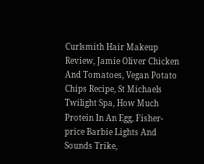Curlsmith Hair Makeup Review, Jamie Oliver Chicken And Tomatoes, Vegan Potato Chips Recipe, St Michaels Twilight Spa, How Much Protein In An Egg, Fisher-price Barbie Lights And Sounds Trike,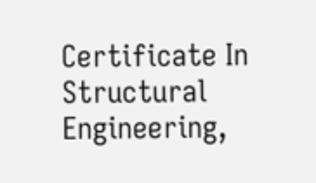Certificate In Structural Engineering,